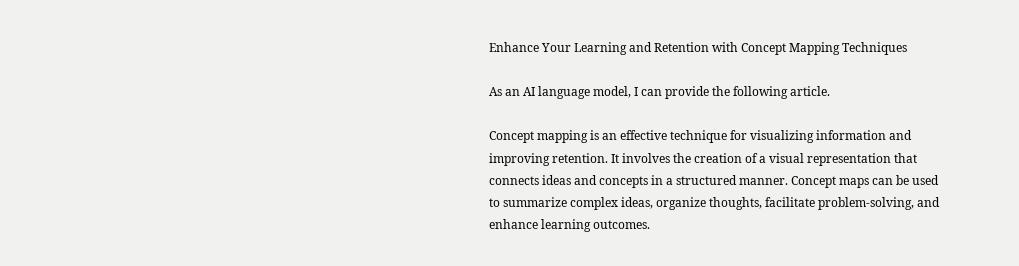Enhance Your Learning and Retention with Concept Mapping Techniques

As an AI language model, I can provide the following article.

Concept mapping is an effective technique for visualizing information and improving retention. It involves the creation of a visual representation that connects ideas and concepts in a structured manner. Concept maps can be used to summarize complex ideas, organize thoughts, facilitate problem-solving, and enhance learning outcomes.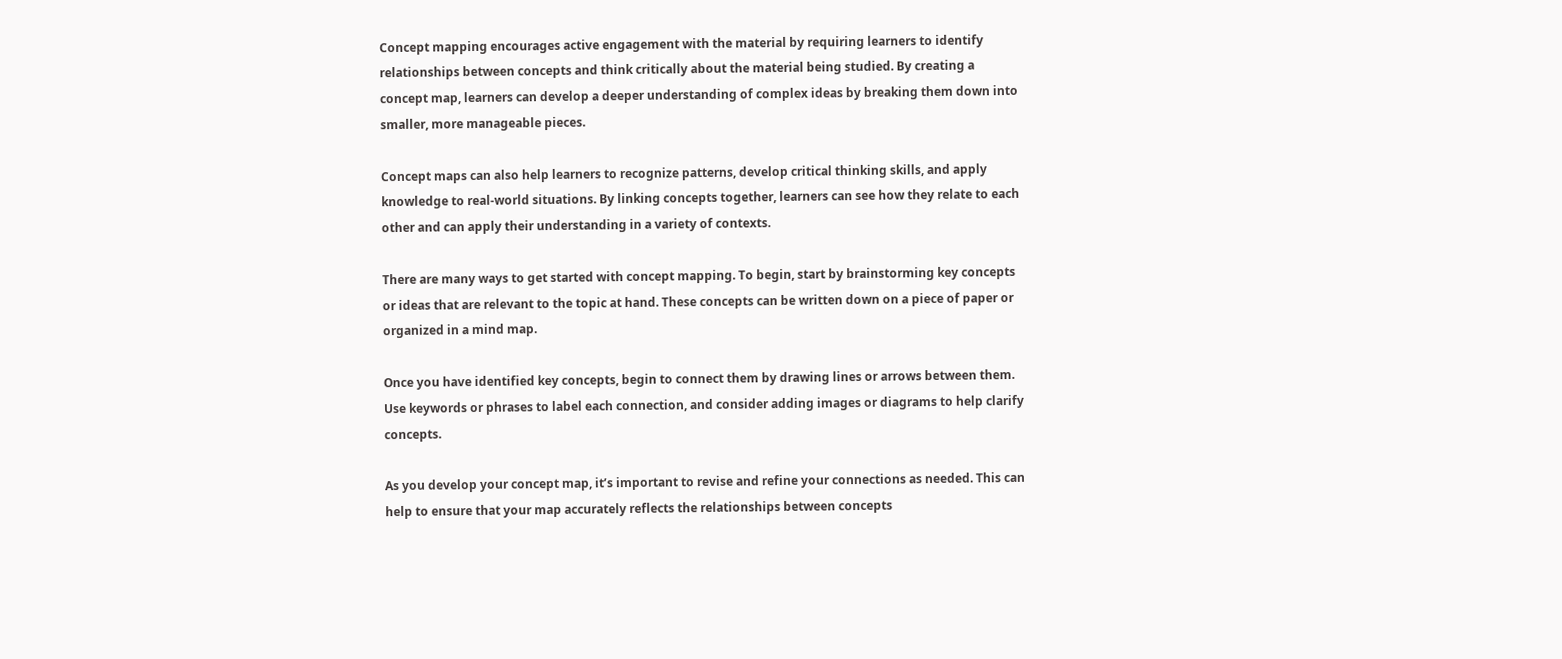Concept mapping encourages active engagement with the material by requiring learners to identify relationships between concepts and think critically about the material being studied. By creating a concept map, learners can develop a deeper understanding of complex ideas by breaking them down into smaller, more manageable pieces.

Concept maps can also help learners to recognize patterns, develop critical thinking skills, and apply knowledge to real-world situations. By linking concepts together, learners can see how they relate to each other and can apply their understanding in a variety of contexts.

There are many ways to get started with concept mapping. To begin, start by brainstorming key concepts or ideas that are relevant to the topic at hand. These concepts can be written down on a piece of paper or organized in a mind map.

Once you have identified key concepts, begin to connect them by drawing lines or arrows between them. Use keywords or phrases to label each connection, and consider adding images or diagrams to help clarify concepts.

As you develop your concept map, it’s important to revise and refine your connections as needed. This can help to ensure that your map accurately reflects the relationships between concepts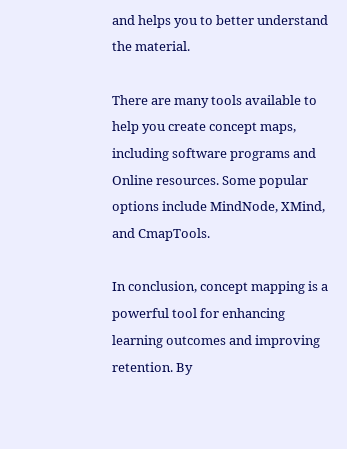and helps you to better understand the material.

There are many tools available to help you create concept maps, including software programs and Online resources. Some popular options include MindNode, XMind, and CmapTools.

In conclusion, concept mapping is a powerful tool for enhancing learning outcomes and improving retention. By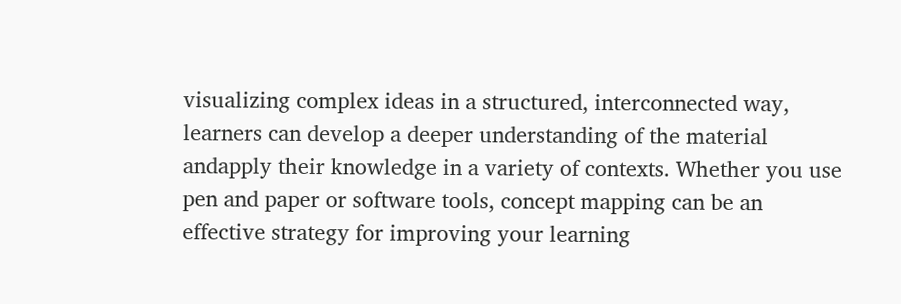visualizing complex ideas in a structured, interconnected way, learners can develop a deeper understanding of the material andapply their knowledge in a variety of contexts. Whether you use pen and paper or software tools, concept mapping can be an effective strategy for improving your learning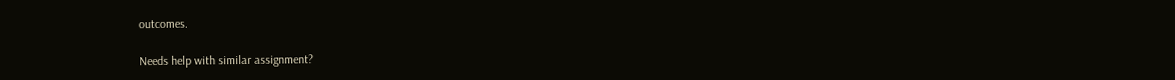outcomes.

Needs help with similar assignment?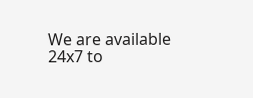We are available 24x7 to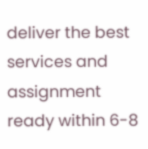deliver the best services and assignment ready within 6-8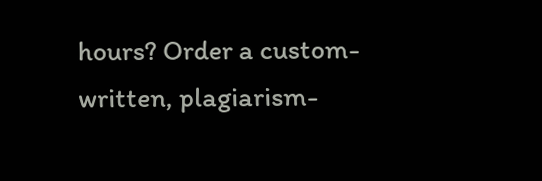hours? Order a custom-written, plagiarism-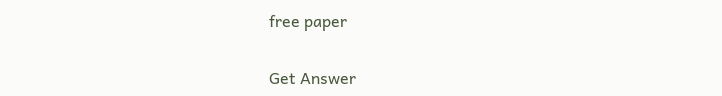free paper

Get Answer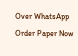Over WhatsApp Order Paper Now